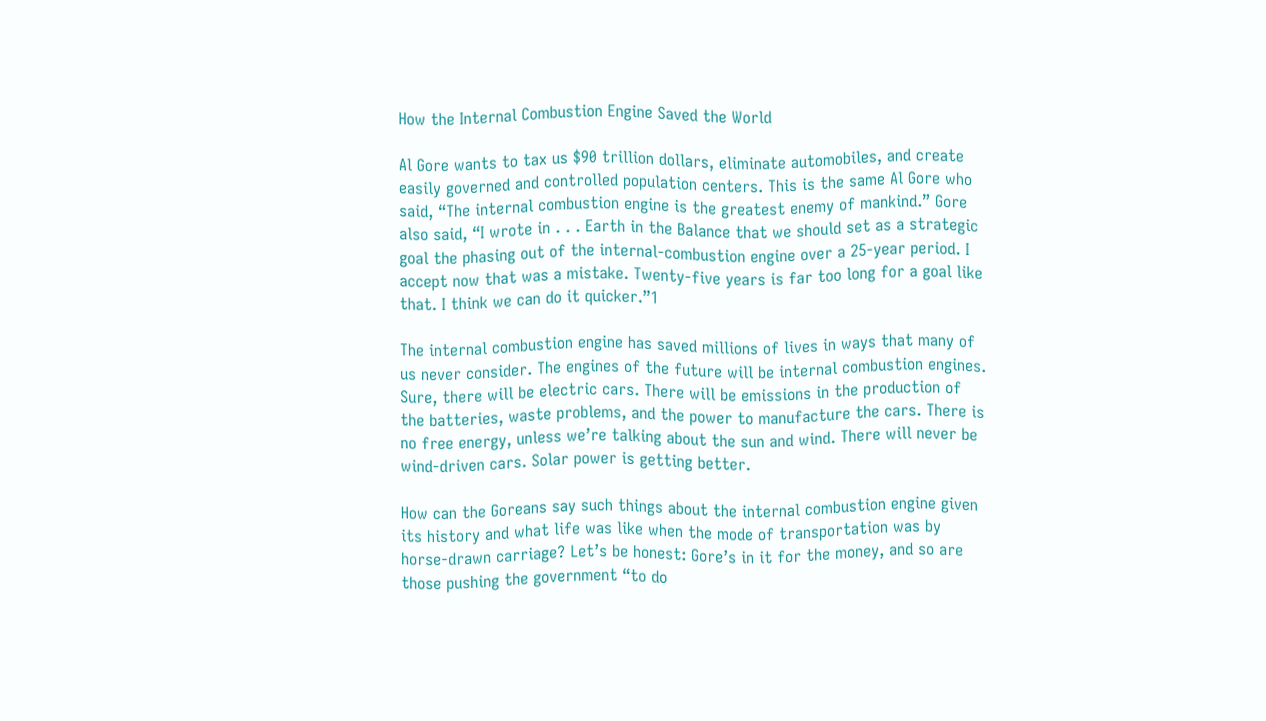How the Internal Combustion Engine Saved the World

Al Gore wants to tax us $90 trillion dollars, eliminate automobiles, and create easily governed and controlled population centers. This is the same Al Gore who said, “The internal combustion engine is the greatest enemy of mankind.” Gore also said, “I wrote in . . . Earth in the Balance that we should set as a strategic goal the phasing out of the internal-combustion engine over a 25-year period. I accept now that was a mistake. Twenty-five years is far too long for a goal like that. I think we can do it quicker.”1

The internal combustion engine has saved millions of lives in ways that many of us never consider. The engines of the future will be internal combustion engines. Sure, there will be electric cars. There will be emissions in the production of the batteries, waste problems, and the power to manufacture the cars. There is no free energy, unless we’re talking about the sun and wind. There will never be wind-driven cars. Solar power is getting better.

How can the Goreans say such things about the internal combustion engine given its history and what life was like when the mode of transportation was by horse-drawn carriage? Let’s be honest: Gore’s in it for the money, and so are those pushing the government “to do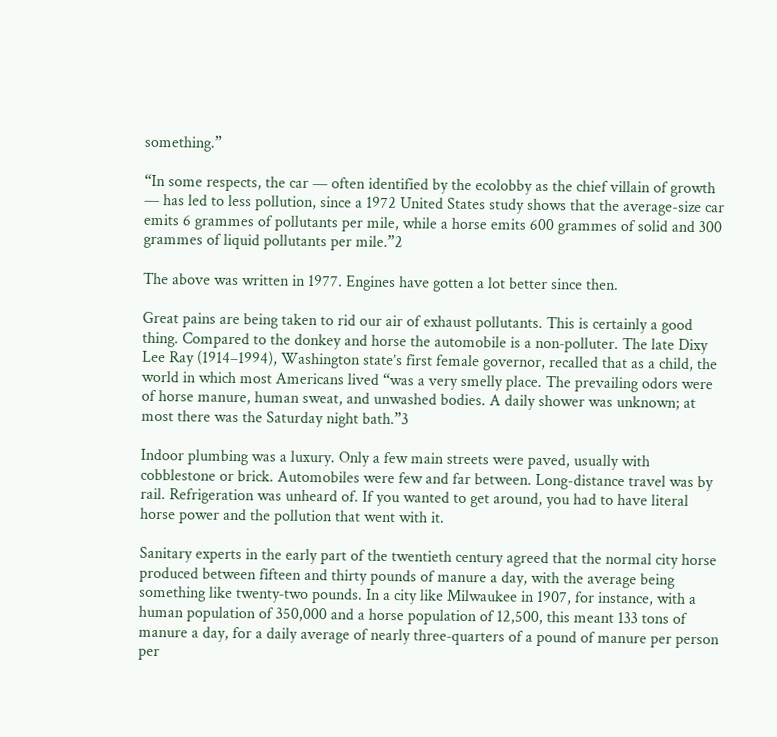something.”

“In some respects, the car — often identified by the ecolobby as the chief villain of growth — has led to less pollution, since a 1972 United States study shows that the average-size car emits 6 grammes of pollutants per mile, while a horse emits 600 grammes of solid and 300 grammes of liquid pollutants per mile.”2

The above was written in 1977. Engines have gotten a lot better since then.

Great pains are being taken to rid our air of exhaust pollutants. This is certainly a good thing. Compared to the donkey and horse the automobile is a non‑polluter. The late Dixy Lee Ray (1914–1994), Washington state’s first female governor, recalled that as a child, the world in which most Americans lived “was a very smelly place. The prevailing odors were of horse manure, human sweat, and unwashed bodies. A daily shower was unknown; at most there was the Saturday night bath.”3

Indoor plumbing was a luxury. Only a few main streets were paved, usually with cobblestone or brick. Automobiles were few and far between. Long-distance travel was by rail. Refrigeration was unheard of. If you wanted to get around, you had to have literal horse power and the pollution that went with it.

Sanitary experts in the early part of the twentieth century agreed that the normal city horse produced between fifteen and thirty pounds of manure a day, with the average being something like twenty‑two pounds. In a city like Milwaukee in 1907, for instance, with a human population of 350,000 and a horse population of 12,500, this meant 133 tons of manure a day, for a daily average of nearly three‑quarters of a pound of manure per person per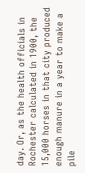day. Or, as the health officials in Rochester calculated in 1900, the 15,000 horses in that city produced enough manure in a year to make a pile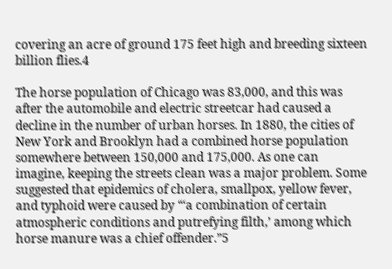covering an acre of ground 175 feet high and breeding sixteen billion flies.4

The horse population of Chicago was 83,000, and this was after the automobile and electric streetcar had caused a decline in the number of urban horses. In 1880, the cities of New York and Brooklyn had a combined horse population somewhere between 150,000 and 175,000. As one can imagine, keeping the streets clean was a major problem. Some suggested that epidemics of cholera, smallpox, yellow fever, and typhoid were caused by “‘a combination of certain atmospheric conditions and putrefying filth,’ among which horse manure was a chief offender.”5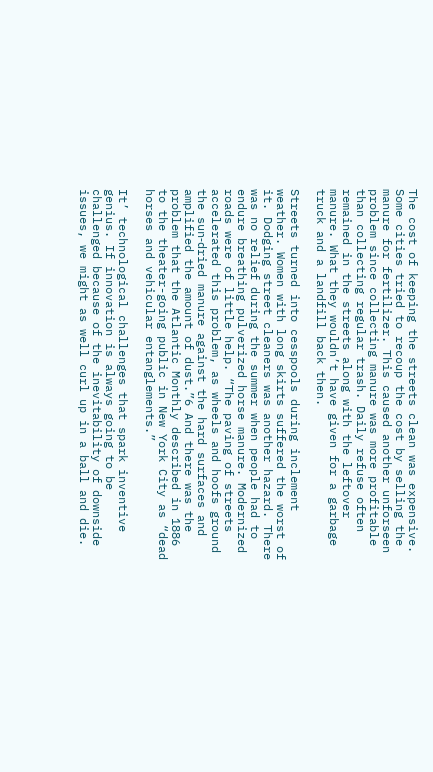The cost of keeping the streets clean was expensive. Some cities tried to recoup the cost by selling the manure for fertilizer. This caused another unforseen problem since collecting manure was more profitable than collecting regular trash. Daily refuse often remained in the streets along with the leftover manure. What they wouldn’t have given for a garbage truck and a landfill back then.

Streets turned into cesspools during inclement weather. Women with long skirts suffered the worst of it. Dodging street cleaners was another hazard. There was no relief during the summer when people had to endure breathing pulverized horse manure. Modernized roads were of little help. “The paving of streets accelerated this problem, as wheels and hoofs ground the sun‑dried manure against the hard surfaces and amplified the amount of dust.”6 And there was the problem that the Atlantic Monthly described in 1886 to the theater-going public in New York City as “dead horses and vehicular entanglements.”

It’ technological challenges that spark inventive genius. If innovation is always going to be challenged because of the inevitability of downside issues, we might as well curl up in a ball and die.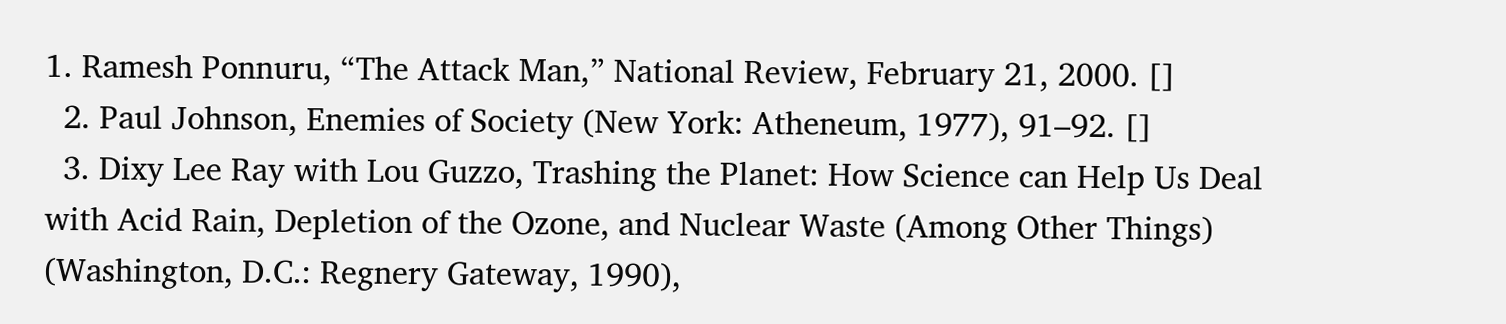1. Ramesh Ponnuru, “The Attack Man,” National Review, February 21, 2000. []
  2. Paul Johnson, Enemies of Society (New York: Atheneum, 1977), 91–92. []
  3. Dixy Lee Ray with Lou Guzzo, Trashing the Planet: How Science can Help Us Deal with Acid Rain, Depletion of the Ozone, and Nuclear Waste (Among Other Things) (Washington, D.C.: Regnery Gateway, 1990),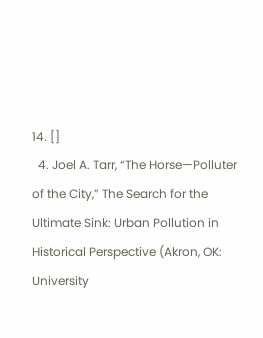14. []
  4. Joel A. Tarr, “The Horse—Polluter of the City,” The Search for the Ultimate Sink: Urban Pollution in Historical Perspective (Akron, OK: University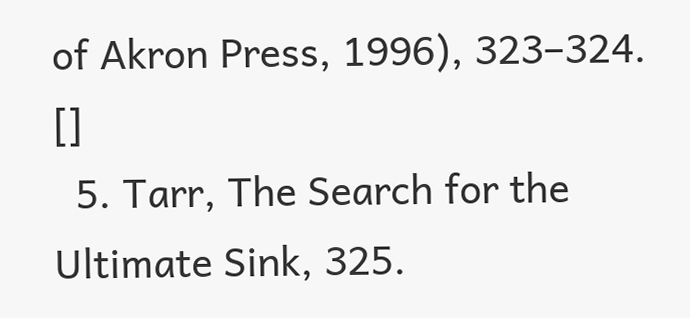of Akron Press, 1996), 323–324. []
  5. Tarr, The Search for the Ultimate Sink, 325.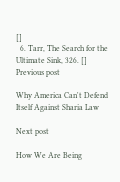[]
  6. Tarr, The Search for the Ultimate Sink, 326. []
Previous post

Why America Can't Defend Itself Against Sharia Law

Next post

How We Are Being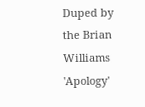Duped by the Brian Williams 'Apology'